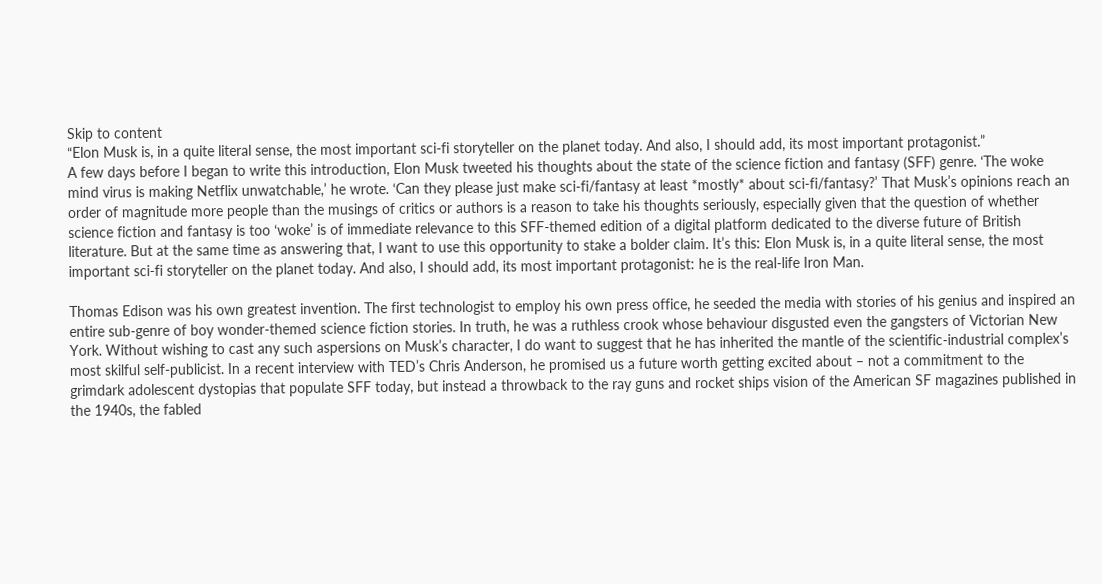Skip to content
“Elon Musk is, in a quite literal sense, the most important sci-fi storyteller on the planet today. And also, I should add, its most important protagonist.”
A few days before I began to write this introduction, Elon Musk tweeted his thoughts about the state of the science fiction and fantasy (SFF) genre. ‘The woke mind virus is making Netflix unwatchable,’ he wrote. ‘Can they please just make sci-fi/fantasy at least *mostly* about sci-fi/fantasy?’ That Musk’s opinions reach an order of magnitude more people than the musings of critics or authors is a reason to take his thoughts seriously, especially given that the question of whether science fiction and fantasy is too ‘woke’ is of immediate relevance to this SFF-themed edition of a digital platform dedicated to the diverse future of British literature. But at the same time as answering that, I want to use this opportunity to stake a bolder claim. It’s this: Elon Musk is, in a quite literal sense, the most important sci-fi storyteller on the planet today. And also, I should add, its most important protagonist: he is the real-life Iron Man.

Thomas Edison was his own greatest invention. The first technologist to employ his own press office, he seeded the media with stories of his genius and inspired an entire sub-genre of boy wonder-themed science fiction stories. In truth, he was a ruthless crook whose behaviour disgusted even the gangsters of Victorian New York. Without wishing to cast any such aspersions on Musk’s character, I do want to suggest that he has inherited the mantle of the scientific-industrial complex’s most skilful self-publicist. In a recent interview with TED’s Chris Anderson, he promised us a future worth getting excited about – not a commitment to the grimdark adolescent dystopias that populate SFF today, but instead a throwback to the ray guns and rocket ships vision of the American SF magazines published in the 1940s, the fabled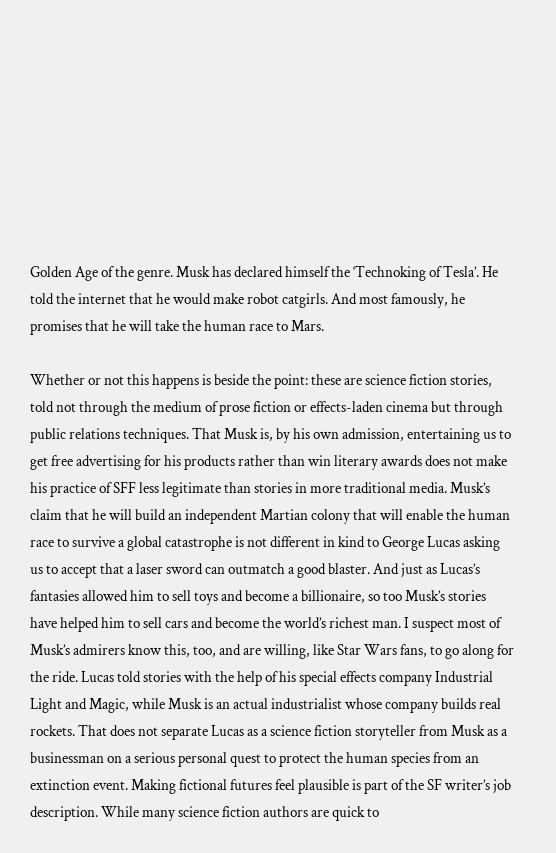Golden Age of the genre. Musk has declared himself the ‘Technoking of Tesla’. He told the internet that he would make robot catgirls. And most famously, he promises that he will take the human race to Mars.

Whether or not this happens is beside the point: these are science fiction stories, told not through the medium of prose fiction or effects-laden cinema but through public relations techniques. That Musk is, by his own admission, entertaining us to get free advertising for his products rather than win literary awards does not make his practice of SFF less legitimate than stories in more traditional media. Musk’s claim that he will build an independent Martian colony that will enable the human race to survive a global catastrophe is not different in kind to George Lucas asking us to accept that a laser sword can outmatch a good blaster. And just as Lucas’s fantasies allowed him to sell toys and become a billionaire, so too Musk’s stories have helped him to sell cars and become the world’s richest man. I suspect most of Musk’s admirers know this, too, and are willing, like Star Wars fans, to go along for the ride. Lucas told stories with the help of his special effects company Industrial Light and Magic, while Musk is an actual industrialist whose company builds real rockets. That does not separate Lucas as a science fiction storyteller from Musk as a businessman on a serious personal quest to protect the human species from an extinction event. Making fictional futures feel plausible is part of the SF writer’s job description. While many science fiction authors are quick to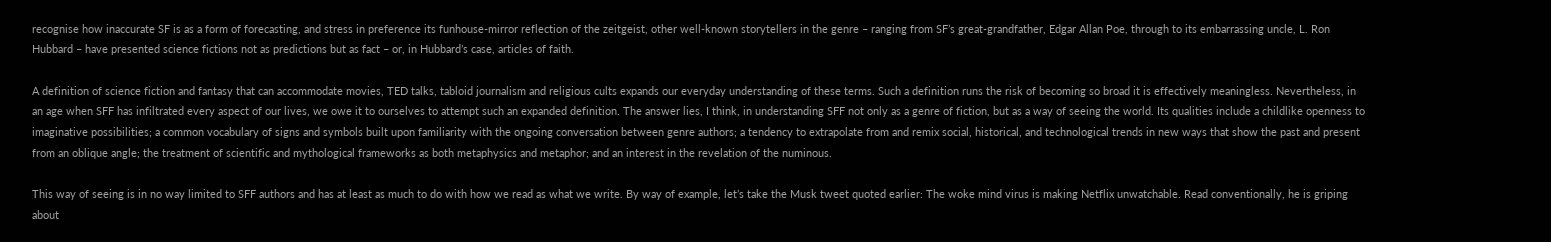recognise how inaccurate SF is as a form of forecasting, and stress in preference its funhouse-mirror reflection of the zeitgeist, other well-known storytellers in the genre – ranging from SF’s great-grandfather, Edgar Allan Poe, through to its embarrassing uncle, L. Ron Hubbard – have presented science fictions not as predictions but as fact – or, in Hubbard’s case, articles of faith.

A definition of science fiction and fantasy that can accommodate movies, TED talks, tabloid journalism and religious cults expands our everyday understanding of these terms. Such a definition runs the risk of becoming so broad it is effectively meaningless. Nevertheless, in an age when SFF has infiltrated every aspect of our lives, we owe it to ourselves to attempt such an expanded definition. The answer lies, I think, in understanding SFF not only as a genre of fiction, but as a way of seeing the world. Its qualities include a childlike openness to imaginative possibilities; a common vocabulary of signs and symbols built upon familiarity with the ongoing conversation between genre authors; a tendency to extrapolate from and remix social, historical, and technological trends in new ways that show the past and present from an oblique angle; the treatment of scientific and mythological frameworks as both metaphysics and metaphor; and an interest in the revelation of the numinous.

This way of seeing is in no way limited to SFF authors and has at least as much to do with how we read as what we write. By way of example, let’s take the Musk tweet quoted earlier: The woke mind virus is making Netflix unwatchable. Read conventionally, he is griping about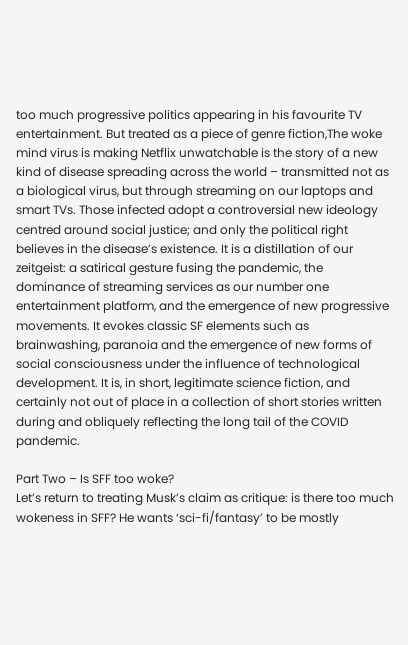too much progressive politics appearing in his favourite TV entertainment. But treated as a piece of genre fiction,The woke mind virus is making Netflix unwatchable is the story of a new kind of disease spreading across the world – transmitted not as a biological virus, but through streaming on our laptops and smart TVs. Those infected adopt a controversial new ideology centred around social justice; and only the political right believes in the disease’s existence. It is a distillation of our zeitgeist: a satirical gesture fusing the pandemic, the dominance of streaming services as our number one entertainment platform, and the emergence of new progressive movements. It evokes classic SF elements such as brainwashing, paranoia and the emergence of new forms of social consciousness under the influence of technological development. It is, in short, legitimate science fiction, and certainly not out of place in a collection of short stories written during and obliquely reflecting the long tail of the COVID pandemic.

Part Two – Is SFF too woke?
Let’s return to treating Musk’s claim as critique: is there too much wokeness in SFF? He wants ‘sci-fi/fantasy’ to be mostly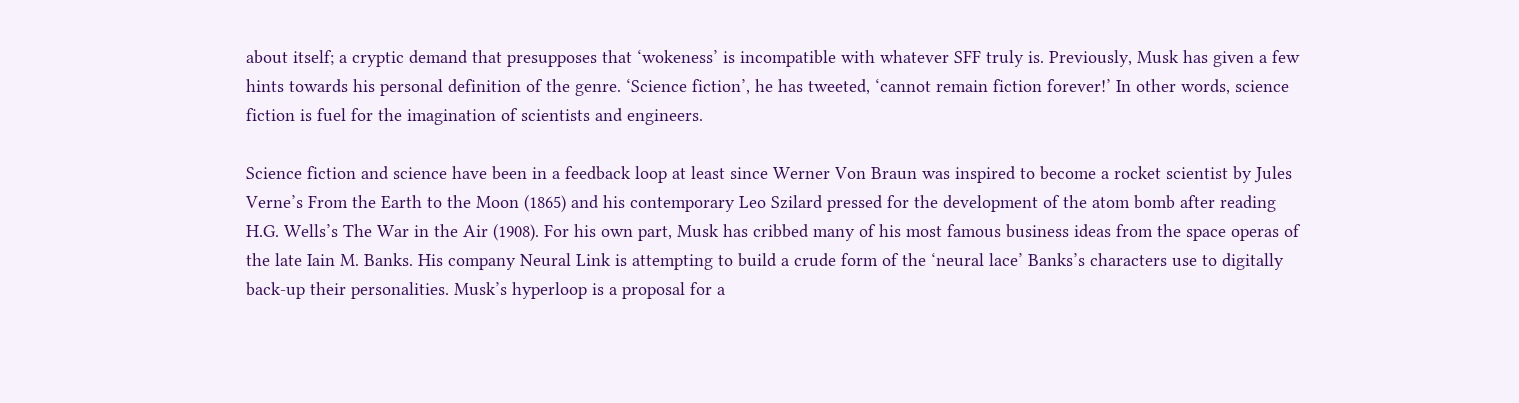about itself; a cryptic demand that presupposes that ‘wokeness’ is incompatible with whatever SFF truly is. Previously, Musk has given a few hints towards his personal definition of the genre. ‘Science fiction’, he has tweeted, ‘cannot remain fiction forever!’ In other words, science fiction is fuel for the imagination of scientists and engineers.

Science fiction and science have been in a feedback loop at least since Werner Von Braun was inspired to become a rocket scientist by Jules Verne’s From the Earth to the Moon (1865) and his contemporary Leo Szilard pressed for the development of the atom bomb after reading H.G. Wells’s The War in the Air (1908). For his own part, Musk has cribbed many of his most famous business ideas from the space operas of the late Iain M. Banks. His company Neural Link is attempting to build a crude form of the ‘neural lace’ Banks’s characters use to digitally back-up their personalities. Musk’s hyperloop is a proposal for a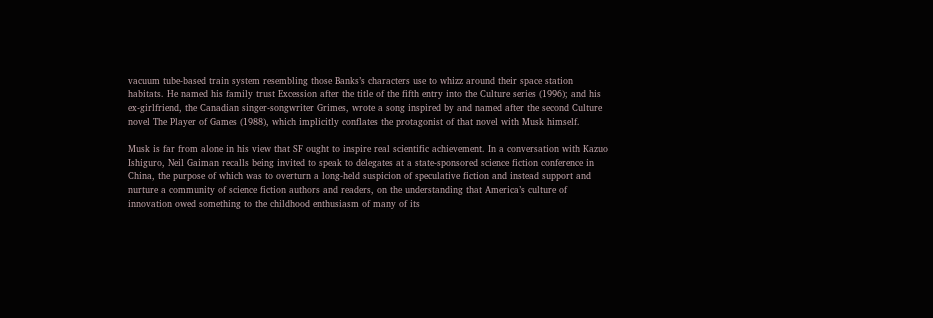vacuum tube-based train system resembling those Banks’s characters use to whizz around their space station habitats. He named his family trust Excession after the title of the fifth entry into the Culture series (1996); and his ex-girlfriend, the Canadian singer-songwriter Grimes, wrote a song inspired by and named after the second Culture novel The Player of Games (1988), which implicitly conflates the protagonist of that novel with Musk himself.

Musk is far from alone in his view that SF ought to inspire real scientific achievement. In a conversation with Kazuo Ishiguro, Neil Gaiman recalls being invited to speak to delegates at a state-sponsored science fiction conference in China, the purpose of which was to overturn a long-held suspicion of speculative fiction and instead support and nurture a community of science fiction authors and readers, on the understanding that America’s culture of innovation owed something to the childhood enthusiasm of many of its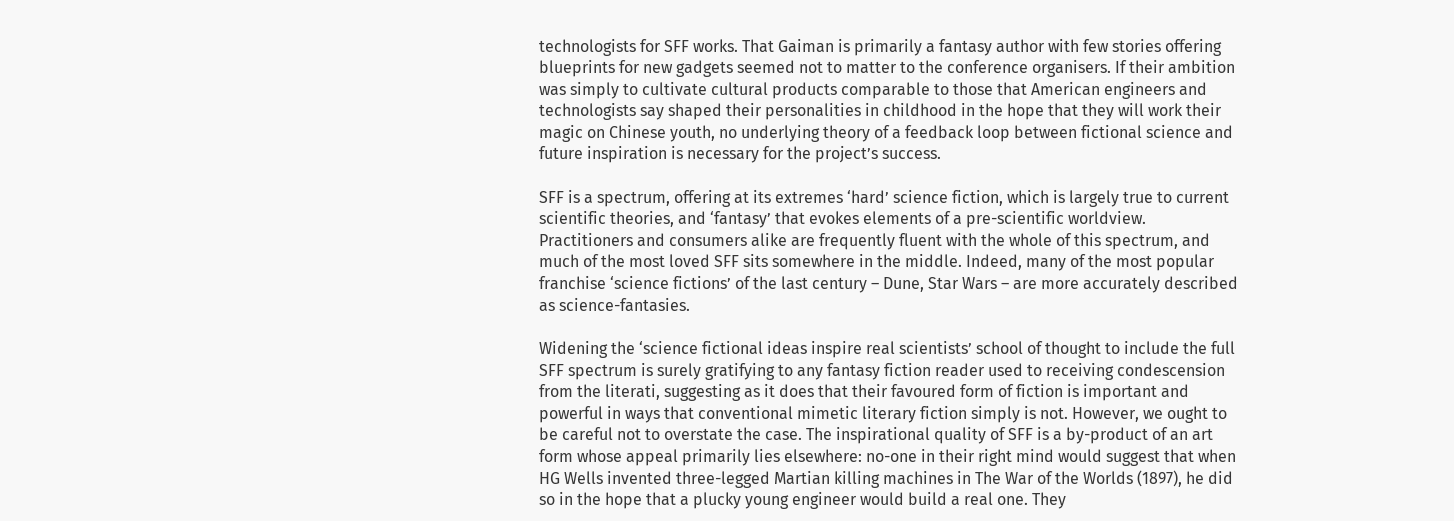technologists for SFF works. That Gaiman is primarily a fantasy author with few stories offering blueprints for new gadgets seemed not to matter to the conference organisers. If their ambition was simply to cultivate cultural products comparable to those that American engineers and technologists say shaped their personalities in childhood in the hope that they will work their magic on Chinese youth, no underlying theory of a feedback loop between fictional science and future inspiration is necessary for the project’s success.

SFF is a spectrum, offering at its extremes ‘hard’ science fiction, which is largely true to current scientific theories, and ‘fantasy’ that evokes elements of a pre-scientific worldview. Practitioners and consumers alike are frequently fluent with the whole of this spectrum, and much of the most loved SFF sits somewhere in the middle. Indeed, many of the most popular franchise ‘science fictions’ of the last century – Dune, Star Wars – are more accurately described as science-fantasies.

Widening the ‘science fictional ideas inspire real scientists’ school of thought to include the full SFF spectrum is surely gratifying to any fantasy fiction reader used to receiving condescension from the literati, suggesting as it does that their favoured form of fiction is important and powerful in ways that conventional mimetic literary fiction simply is not. However, we ought to be careful not to overstate the case. The inspirational quality of SFF is a by-product of an art form whose appeal primarily lies elsewhere: no-one in their right mind would suggest that when HG Wells invented three-legged Martian killing machines in The War of the Worlds (1897), he did so in the hope that a plucky young engineer would build a real one. They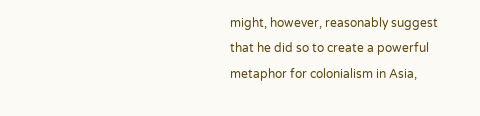might, however, reasonably suggest that he did so to create a powerful metaphor for colonialism in Asia,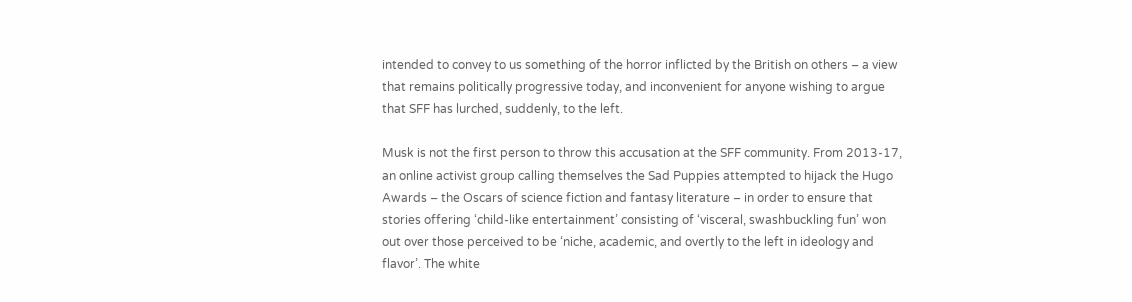intended to convey to us something of the horror inflicted by the British on others – a view that remains politically progressive today, and inconvenient for anyone wishing to argue that SFF has lurched, suddenly, to the left.

Musk is not the first person to throw this accusation at the SFF community. From 2013-17, an online activist group calling themselves the Sad Puppies attempted to hijack the Hugo Awards – the Oscars of science fiction and fantasy literature – in order to ensure that stories offering ‘child-like entertainment’ consisting of ‘visceral, swashbuckling fun’ won out over those perceived to be ‘niche, academic, and overtly to the left in ideology and flavor’. The white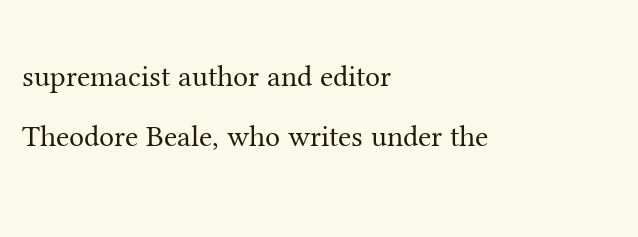supremacist author and editor Theodore Beale, who writes under the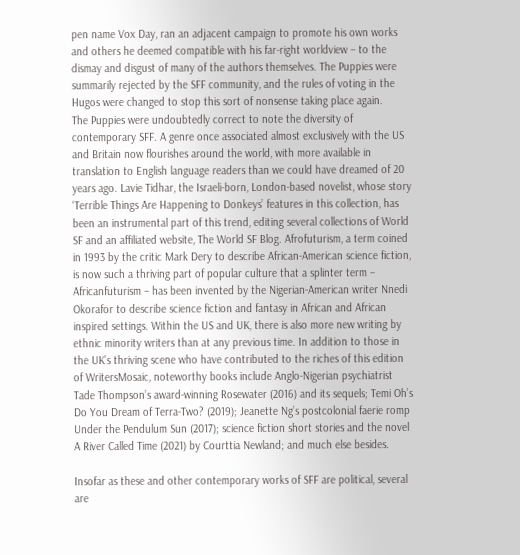pen name Vox Day, ran an adjacent campaign to promote his own works and others he deemed compatible with his far-right worldview – to the dismay and disgust of many of the authors themselves. The Puppies were summarily rejected by the SFF community, and the rules of voting in the Hugos were changed to stop this sort of nonsense taking place again.
The Puppies were undoubtedly correct to note the diversity of contemporary SFF. A genre once associated almost exclusively with the US and Britain now flourishes around the world, with more available in translation to English language readers than we could have dreamed of 20 years ago. Lavie Tidhar, the Israeli-born, London-based novelist, whose story ‘Terrible Things Are Happening to Donkeys’ features in this collection, has been an instrumental part of this trend, editing several collections of World SF and an affiliated website, The World SF Blog. Afrofuturism, a term coined in 1993 by the critic Mark Dery to describe African-American science fiction, is now such a thriving part of popular culture that a splinter term – Africanfuturism – has been invented by the Nigerian-American writer Nnedi Okorafor to describe science fiction and fantasy in African and African inspired settings. Within the US and UK, there is also more new writing by ethnic minority writers than at any previous time. In addition to those in the UK’s thriving scene who have contributed to the riches of this edition of WritersMosaic, noteworthy books include Anglo-Nigerian psychiatrist Tade Thompson’s award-winning Rosewater (2016) and its sequels; Temi Oh’s Do You Dream of Terra-Two? (2019); Jeanette Ng’s postcolonial faerie romp Under the Pendulum Sun (2017); science fiction short stories and the novel A River Called Time (2021) by Courttia Newland; and much else besides.

Insofar as these and other contemporary works of SFF are political, several are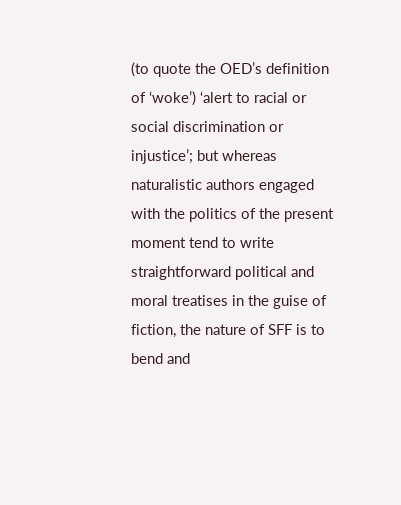(to quote the OED’s definition of ‘woke’) ‘alert to racial or social discrimination or injustice’; but whereas naturalistic authors engaged with the politics of the present moment tend to write straightforward political and moral treatises in the guise of fiction, the nature of SFF is to bend and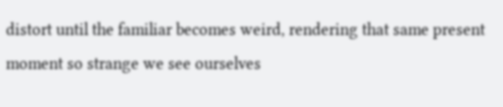distort until the familiar becomes weird, rendering that same present moment so strange we see ourselves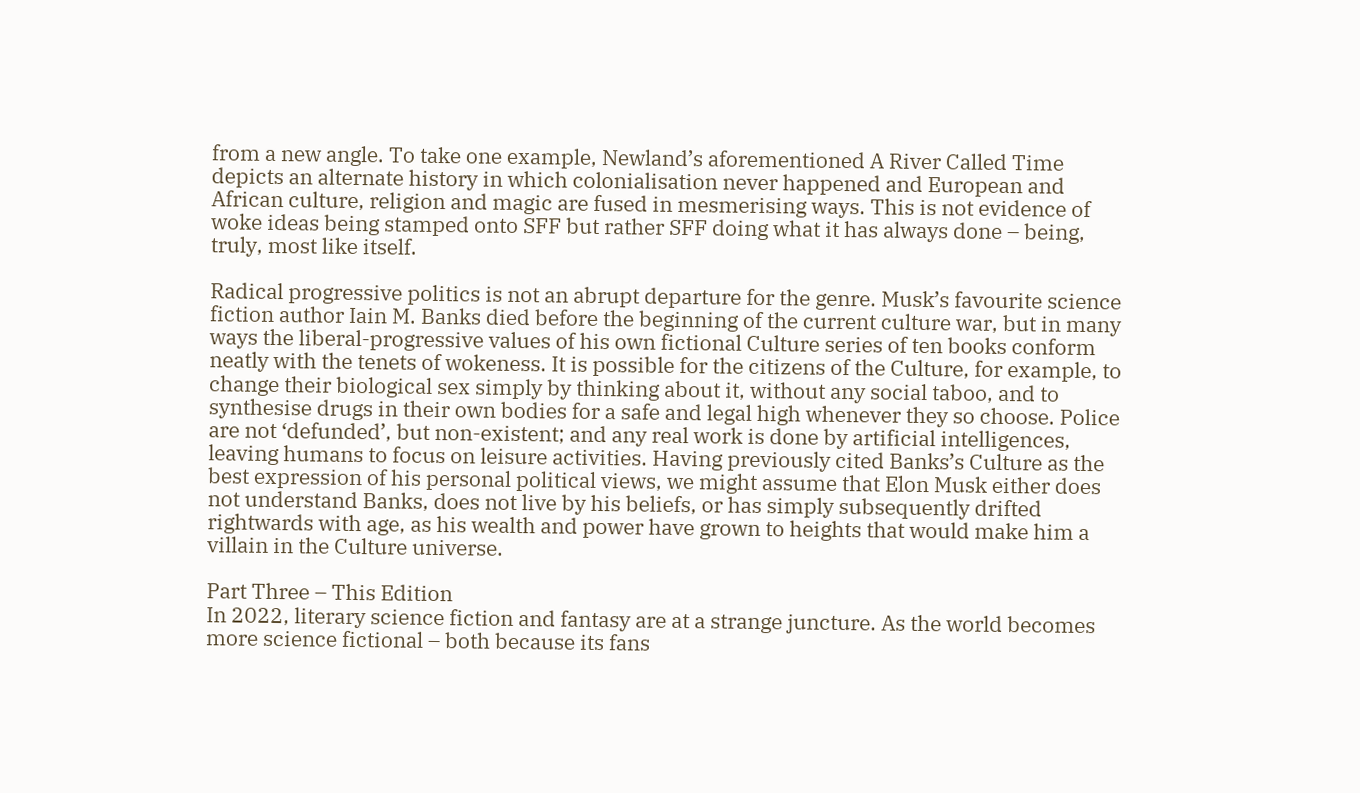from a new angle. To take one example, Newland’s aforementioned A River Called Time depicts an alternate history in which colonialisation never happened and European and African culture, religion and magic are fused in mesmerising ways. This is not evidence of woke ideas being stamped onto SFF but rather SFF doing what it has always done – being, truly, most like itself.

Radical progressive politics is not an abrupt departure for the genre. Musk’s favourite science fiction author Iain M. Banks died before the beginning of the current culture war, but in many ways the liberal-progressive values of his own fictional Culture series of ten books conform neatly with the tenets of wokeness. It is possible for the citizens of the Culture, for example, to change their biological sex simply by thinking about it, without any social taboo, and to synthesise drugs in their own bodies for a safe and legal high whenever they so choose. Police are not ‘defunded’, but non-existent; and any real work is done by artificial intelligences, leaving humans to focus on leisure activities. Having previously cited Banks’s Culture as the best expression of his personal political views, we might assume that Elon Musk either does not understand Banks, does not live by his beliefs, or has simply subsequently drifted rightwards with age, as his wealth and power have grown to heights that would make him a villain in the Culture universe.

Part Three – This Edition
In 2022, literary science fiction and fantasy are at a strange juncture. As the world becomes more science fictional – both because its fans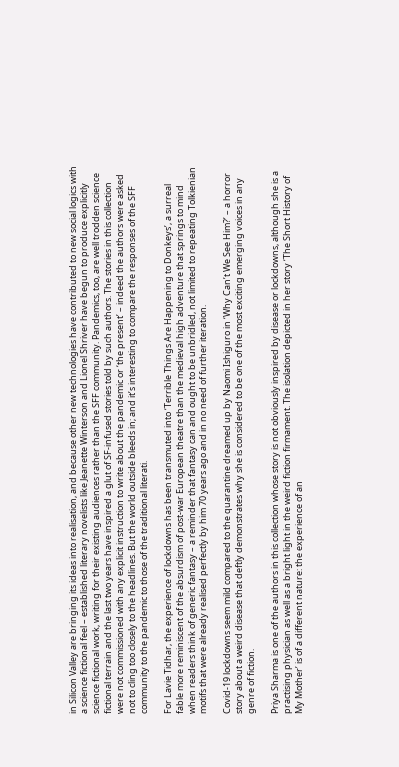in Silicon Valley are bringing its ideas into realisation, and because other new technologies have contributed to new social logics with a science fictional feel – established literary novelists like Jeanette Winterson and Lionel Shriver have begun to produce explicitly science fictional work, writing for their existing audiences rather than the SFF community. Pandemics, too, are well trodden science fictional terrain and the last two years have inspired a glut of SF-infused stories told by such authors. The stories in this collection were not commissioned with any explicit instruction to write about the pandemic or ‘the present’ – indeed the authors were asked not to cling too closely to the headlines. But the world outside bleeds in; and it’s interesting to compare the responses of the SFF community to the pandemic to those of the traditional literati.

For Lavie Tidhar, the experience of lockdowns has been transmuted into ‘Terrible Things Are Happening to Donkeys’, a surreal fable more reminiscent of the absurdism of post-war European theatre than the medieval high adventure that springs to mind when readers think of generic fantasy – a reminder that fantasy can and ought to be unbridled, not limited to repeating Tolkienian motifs that were already realised perfectly by him 70 years ago and in no need of further iteration.

Covid-19 lockdowns seem mild compared to the quarantine dreamed up by Naomi Ishiguro in ‘Why Can’t We See Him?’ – a horror story about a weird disease that deftly demonstrates why she is considered to be one of the most exciting emerging voices in any genre of fiction.

Priya Sharma is one of the authors in this collection whose story is not obviously inspired by disease or lockdowns, although she is a practising physician as well as a bright light in the weird fiction firmament. The isolation depicted in her story ‘The Short History of My Mother’ is of a different nature: the experience of an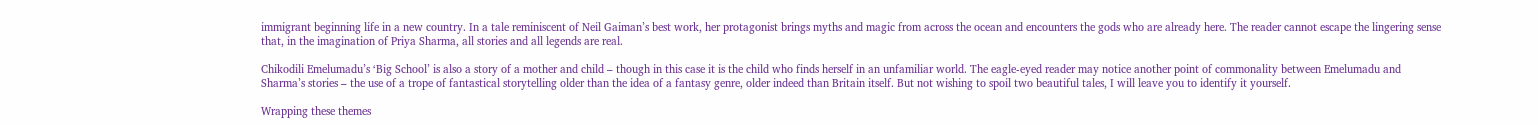immigrant beginning life in a new country. In a tale reminiscent of Neil Gaiman’s best work, her protagonist brings myths and magic from across the ocean and encounters the gods who are already here. The reader cannot escape the lingering sense that, in the imagination of Priya Sharma, all stories and all legends are real.

Chikodili Emelumadu’s ‘Big School’ is also a story of a mother and child – though in this case it is the child who finds herself in an unfamiliar world. The eagle-eyed reader may notice another point of commonality between Emelumadu and Sharma’s stories – the use of a trope of fantastical storytelling older than the idea of a fantasy genre, older indeed than Britain itself. But not wishing to spoil two beautiful tales, I will leave you to identify it yourself.

Wrapping these themes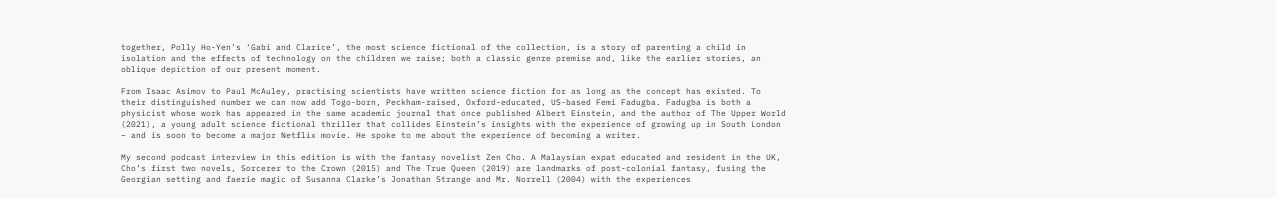together, Polly Ho-Yen’s ‘Gabi and Clarice’, the most science fictional of the collection, is a story of parenting a child in isolation and the effects of technology on the children we raise; both a classic genre premise and, like the earlier stories, an oblique depiction of our present moment.

From Isaac Asimov to Paul McAuley, practising scientists have written science fiction for as long as the concept has existed. To their distinguished number we can now add Togo-born, Peckham-raised, Oxford-educated, US-based Femi Fadugba. Fadugba is both a physicist whose work has appeared in the same academic journal that once published Albert Einstein, and the author of The Upper World (2021), a young adult science fictional thriller that collides Einstein’s insights with the experience of growing up in South London – and is soon to become a major Netflix movie. He spoke to me about the experience of becoming a writer.

My second podcast interview in this edition is with the fantasy novelist Zen Cho. A Malaysian expat educated and resident in the UK, Cho’s first two novels, Sorcerer to the Crown (2015) and The True Queen (2019) are landmarks of post-colonial fantasy, fusing the Georgian setting and faerie magic of Susanna Clarke’s Jonathan Strange and Mr. Norrell (2004) with the experiences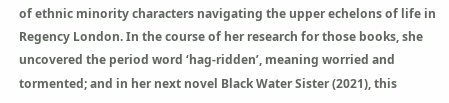of ethnic minority characters navigating the upper echelons of life in Regency London. In the course of her research for those books, she uncovered the period word ‘hag-ridden’, meaning worried and tormented; and in her next novel Black Water Sister (2021), this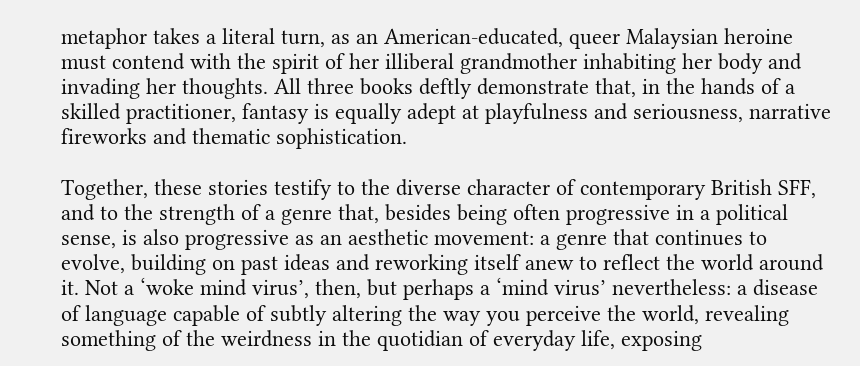metaphor takes a literal turn, as an American-educated, queer Malaysian heroine must contend with the spirit of her illiberal grandmother inhabiting her body and invading her thoughts. All three books deftly demonstrate that, in the hands of a skilled practitioner, fantasy is equally adept at playfulness and seriousness, narrative fireworks and thematic sophistication.

Together, these stories testify to the diverse character of contemporary British SFF, and to the strength of a genre that, besides being often progressive in a political sense, is also progressive as an aesthetic movement: a genre that continues to evolve, building on past ideas and reworking itself anew to reflect the world around it. Not a ‘woke mind virus’, then, but perhaps a ‘mind virus’ nevertheless: a disease of language capable of subtly altering the way you perceive the world, revealing something of the weirdness in the quotidian of everyday life, exposing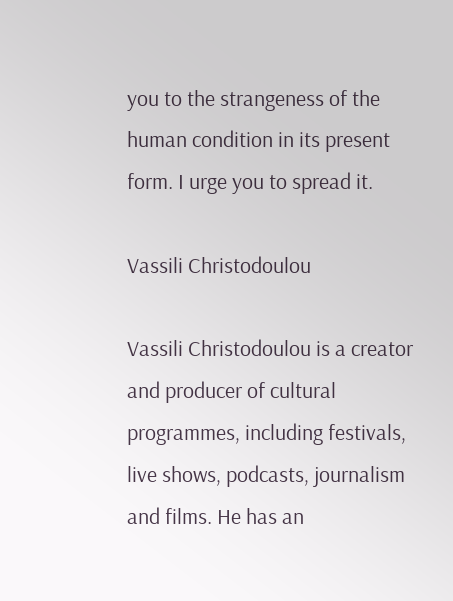you to the strangeness of the human condition in its present form. I urge you to spread it.

Vassili Christodoulou

Vassili Christodoulou is a creator and producer of cultural programmes, including festivals, live shows, podcasts, journalism and films. He has an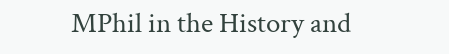MPhil in the History and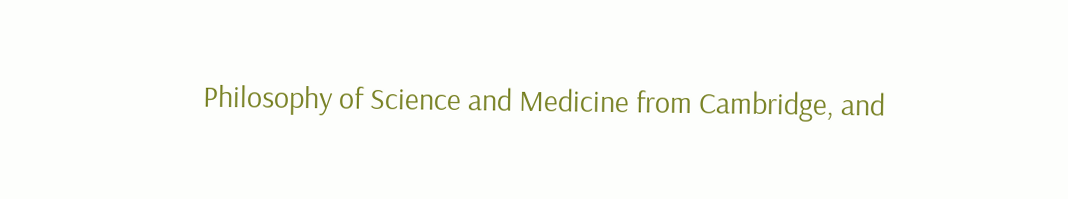Philosophy of Science and Medicine from Cambridge, and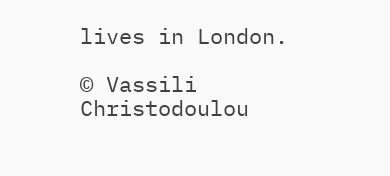lives in London.

© Vassili Christodoulou